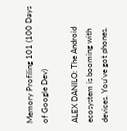Memory Profiling 101 (100 Days of Google Dev)

ALEX DANILO: The Android ecosystem is booming with devices. You’ve got phones,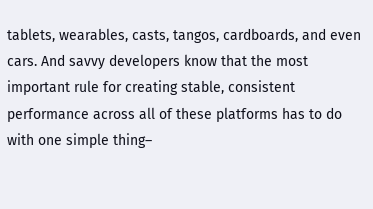tablets, wearables, casts, tangos, cardboards, and even cars. And savvy developers know that the most important rule for creating stable, consistent performance across all of these platforms has to do with one simple thing–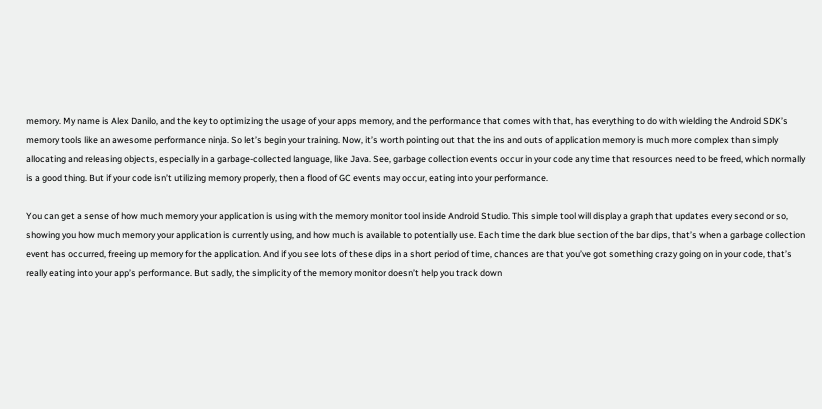memory. My name is Alex Danilo, and the key to optimizing the usage of your apps memory, and the performance that comes with that, has everything to do with wielding the Android SDK’s memory tools like an awesome performance ninja. So let’s begin your training. Now, it’s worth pointing out that the ins and outs of application memory is much more complex than simply allocating and releasing objects, especially in a garbage-collected language, like Java. See, garbage collection events occur in your code any time that resources need to be freed, which normally is a good thing. But if your code isn’t utilizing memory properly, then a flood of GC events may occur, eating into your performance.

You can get a sense of how much memory your application is using with the memory monitor tool inside Android Studio. This simple tool will display a graph that updates every second or so, showing you how much memory your application is currently using, and how much is available to potentially use. Each time the dark blue section of the bar dips, that’s when a garbage collection event has occurred, freeing up memory for the application. And if you see lots of these dips in a short period of time, chances are that you’ve got something crazy going on in your code, that’s really eating into your app’s performance. But sadly, the simplicity of the memory monitor doesn’t help you track down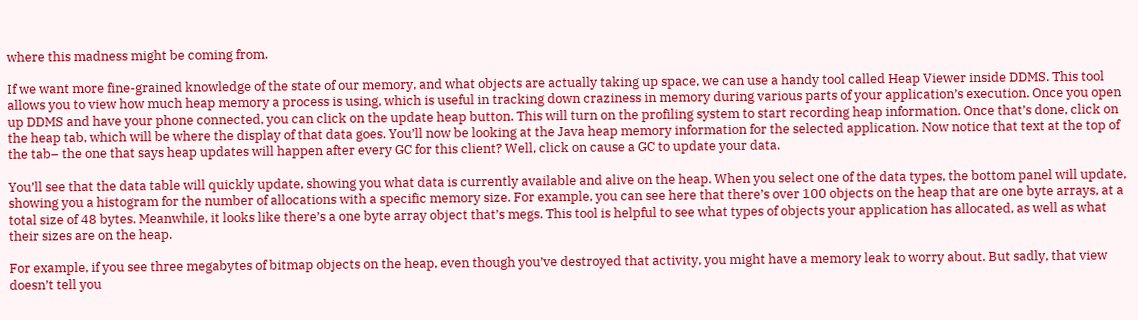where this madness might be coming from.

If we want more fine-grained knowledge of the state of our memory, and what objects are actually taking up space, we can use a handy tool called Heap Viewer inside DDMS. This tool allows you to view how much heap memory a process is using, which is useful in tracking down craziness in memory during various parts of your application’s execution. Once you open up DDMS and have your phone connected, you can click on the update heap button. This will turn on the profiling system to start recording heap information. Once that’s done, click on the heap tab, which will be where the display of that data goes. You’ll now be looking at the Java heap memory information for the selected application. Now notice that text at the top of the tab– the one that says heap updates will happen after every GC for this client? Well, click on cause a GC to update your data.

You’ll see that the data table will quickly update, showing you what data is currently available and alive on the heap. When you select one of the data types, the bottom panel will update, showing you a histogram for the number of allocations with a specific memory size. For example, you can see here that there’s over 100 objects on the heap that are one byte arrays, at a total size of 48 bytes. Meanwhile, it looks like there’s a one byte array object that’s megs. This tool is helpful to see what types of objects your application has allocated, as well as what their sizes are on the heap.

For example, if you see three megabytes of bitmap objects on the heap, even though you’ve destroyed that activity, you might have a memory leak to worry about. But sadly, that view doesn’t tell you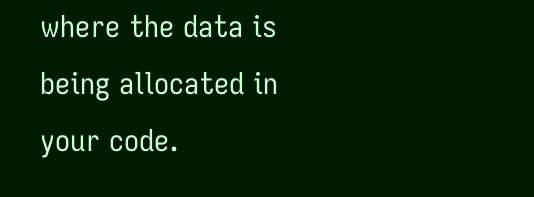where the data is being allocated in your code.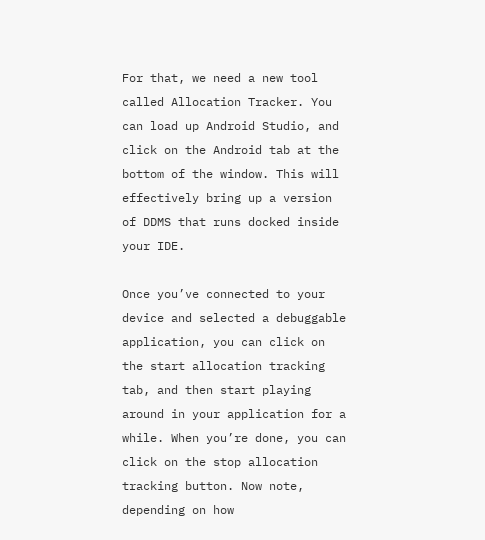For that, we need a new tool called Allocation Tracker. You can load up Android Studio, and click on the Android tab at the bottom of the window. This will effectively bring up a version of DDMS that runs docked inside your IDE.

Once you’ve connected to your device and selected a debuggable application, you can click on the start allocation tracking tab, and then start playing around in your application for a while. When you’re done, you can click on the stop allocation tracking button. Now note, depending on how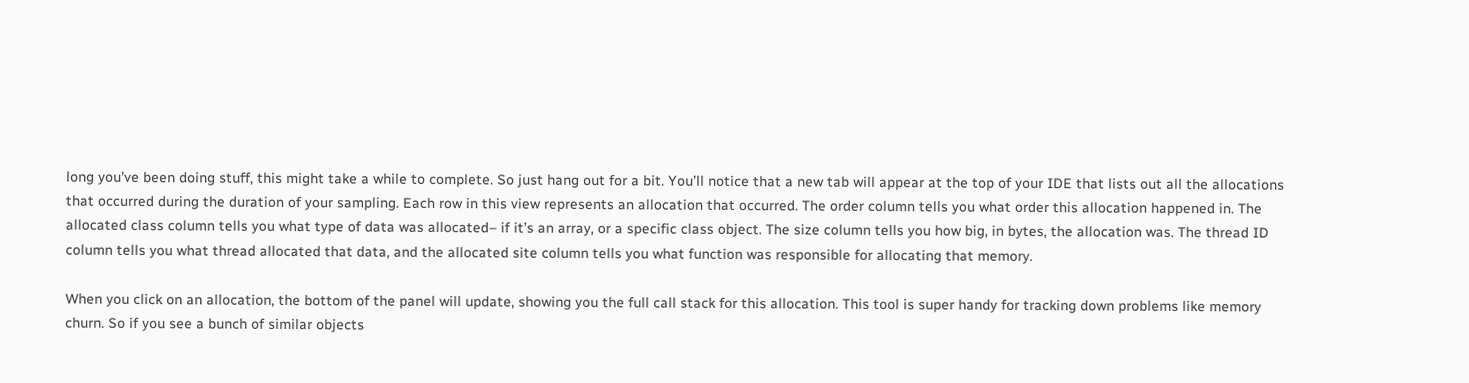long you’ve been doing stuff, this might take a while to complete. So just hang out for a bit. You’ll notice that a new tab will appear at the top of your IDE that lists out all the allocations that occurred during the duration of your sampling. Each row in this view represents an allocation that occurred. The order column tells you what order this allocation happened in. The allocated class column tells you what type of data was allocated– if it’s an array, or a specific class object. The size column tells you how big, in bytes, the allocation was. The thread ID column tells you what thread allocated that data, and the allocated site column tells you what function was responsible for allocating that memory.

When you click on an allocation, the bottom of the panel will update, showing you the full call stack for this allocation. This tool is super handy for tracking down problems like memory churn. So if you see a bunch of similar objects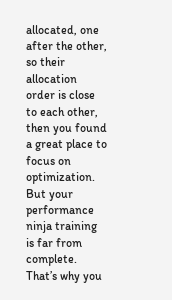allocated, one after the other, so their allocation order is close to each other, then you found a great place to focus on optimization. But your performance ninja training is far from complete. That’s why you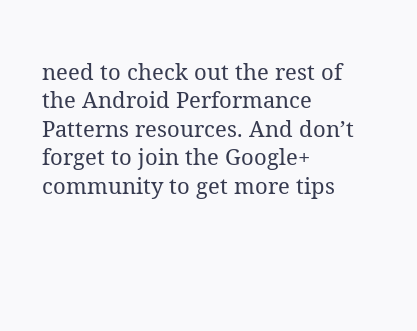need to check out the rest of the Android Performance Patterns resources. And don’t forget to join the Google+ community to get more tips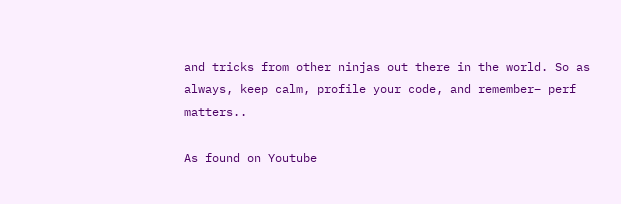and tricks from other ninjas out there in the world. So as always, keep calm, profile your code, and remember– perf matters..

As found on Youtube